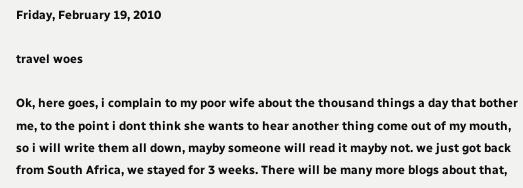Friday, February 19, 2010

travel woes

Ok, here goes, i complain to my poor wife about the thousand things a day that bother me, to the point i dont think she wants to hear another thing come out of my mouth, so i will write them all down, mayby someone will read it mayby not. we just got back from South Africa, we stayed for 3 weeks. There will be many more blogs about that,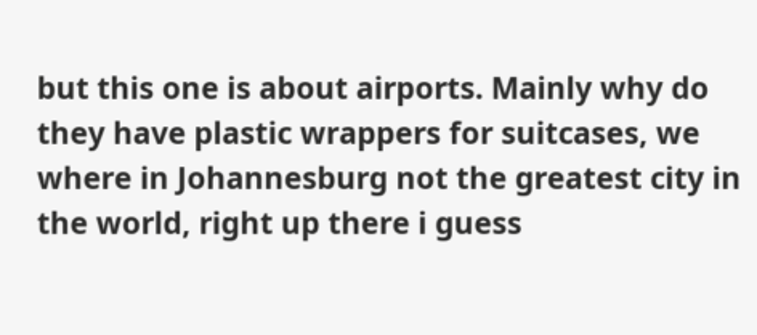but this one is about airports. Mainly why do they have plastic wrappers for suitcases, we where in Johannesburg not the greatest city in the world, right up there i guess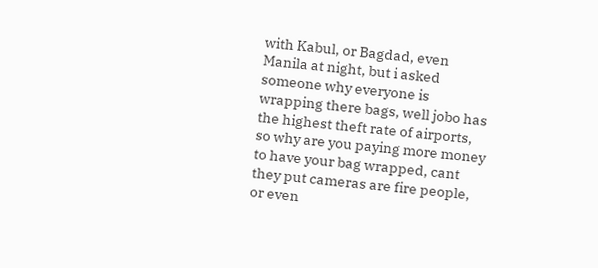with Kabul, or Bagdad, even Manila at night, but i asked someone why everyone is wrapping there bags, well jobo has the highest theft rate of airports, so why are you paying more money to have your bag wrapped, cant they put cameras are fire people, or even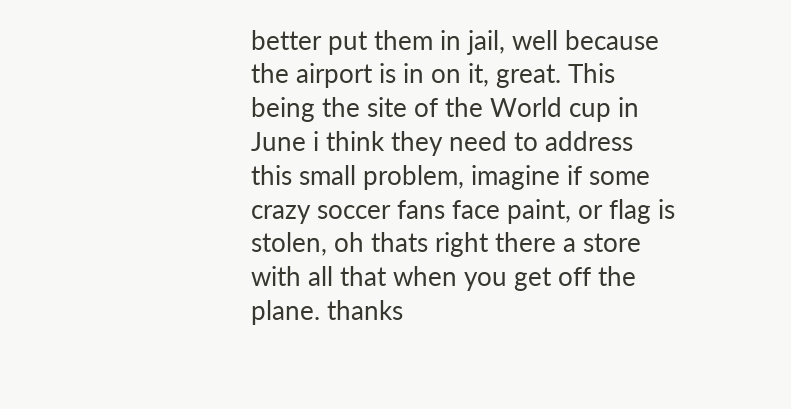better put them in jail, well because the airport is in on it, great. This being the site of the World cup in June i think they need to address this small problem, imagine if some crazy soccer fans face paint, or flag is stolen, oh thats right there a store with all that when you get off the plane. thanks